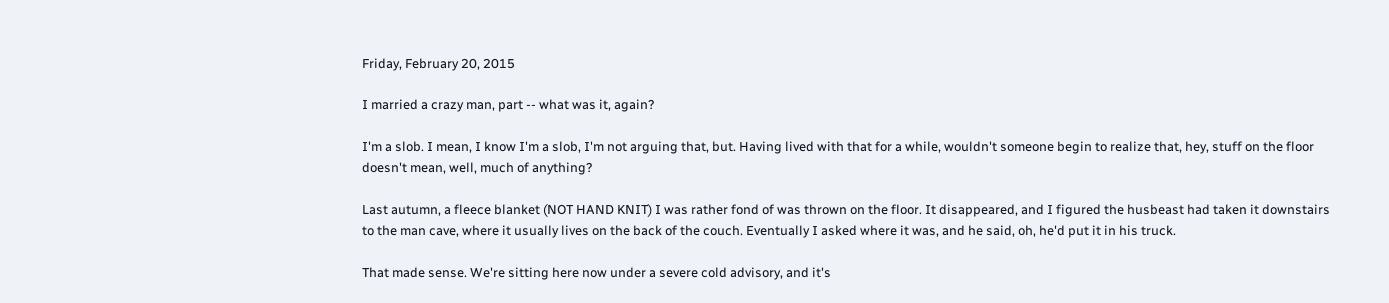Friday, February 20, 2015

I married a crazy man, part -- what was it, again?

I'm a slob. I mean, I know I'm a slob, I'm not arguing that, but. Having lived with that for a while, wouldn't someone begin to realize that, hey, stuff on the floor doesn't mean, well, much of anything?

Last autumn, a fleece blanket (NOT HAND KNIT) I was rather fond of was thrown on the floor. It disappeared, and I figured the husbeast had taken it downstairs to the man cave, where it usually lives on the back of the couch. Eventually I asked where it was, and he said, oh, he'd put it in his truck.

That made sense. We're sitting here now under a severe cold advisory, and it's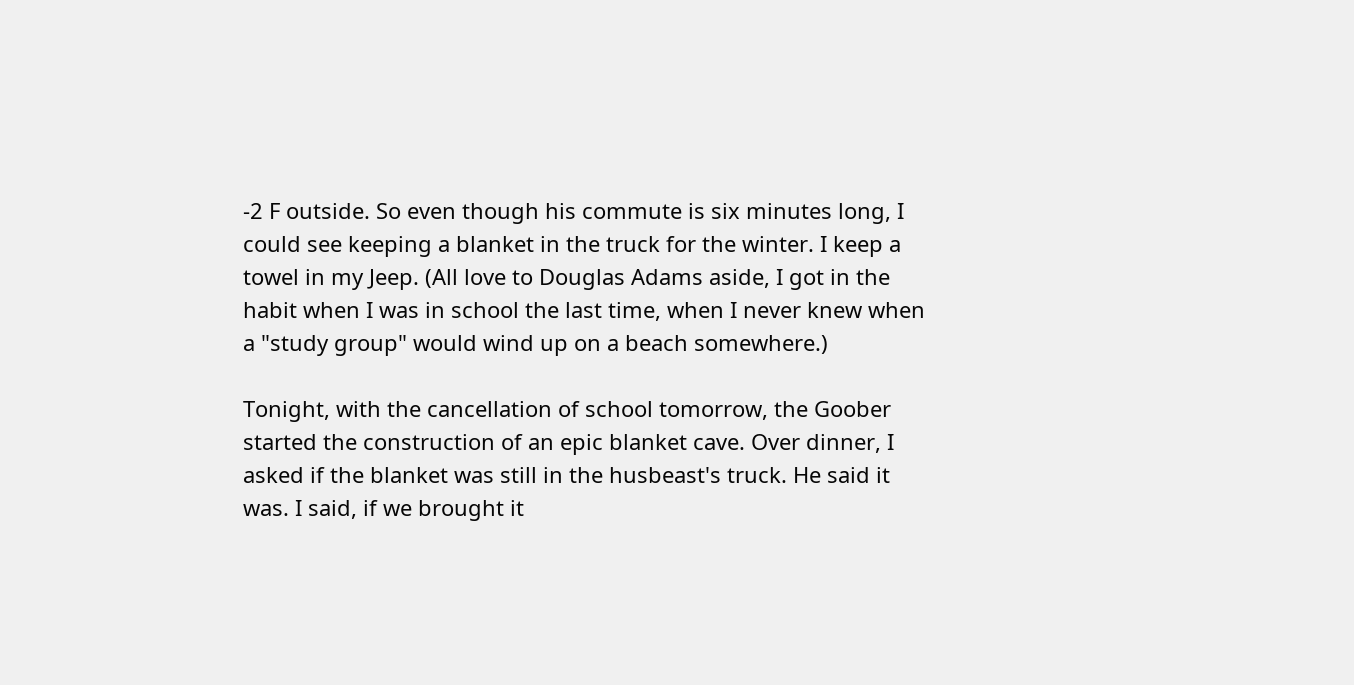-2 F outside. So even though his commute is six minutes long, I could see keeping a blanket in the truck for the winter. I keep a towel in my Jeep. (All love to Douglas Adams aside, I got in the habit when I was in school the last time, when I never knew when a "study group" would wind up on a beach somewhere.)

Tonight, with the cancellation of school tomorrow, the Goober started the construction of an epic blanket cave. Over dinner, I asked if the blanket was still in the husbeast's truck. He said it was. I said, if we brought it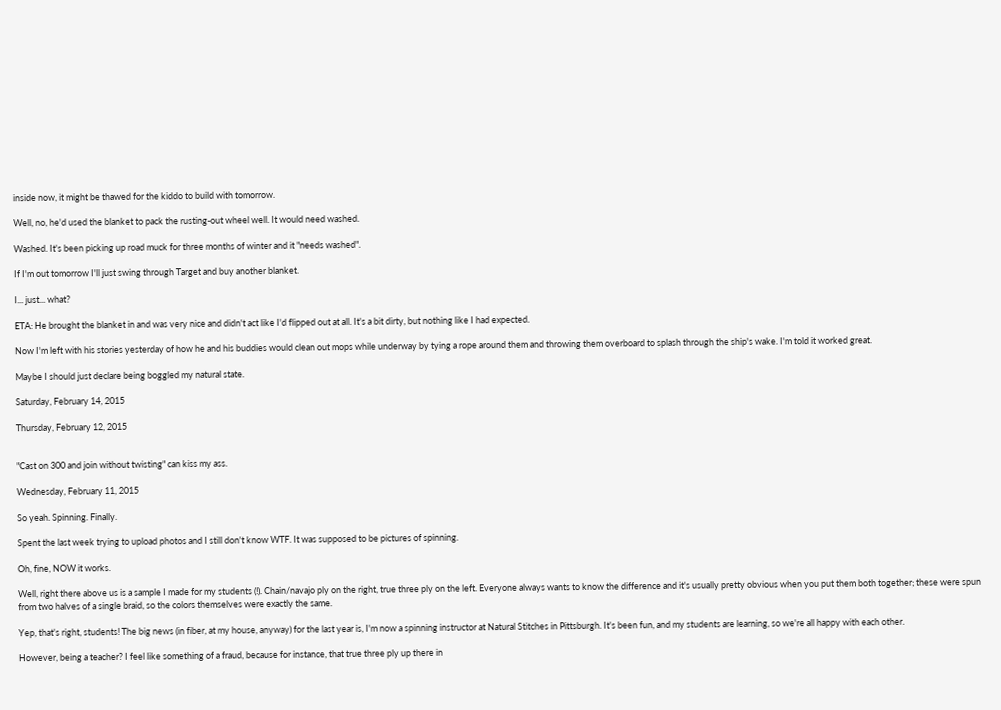inside now, it might be thawed for the kiddo to build with tomorrow.

Well, no, he'd used the blanket to pack the rusting-out wheel well. It would need washed.

Washed. It's been picking up road muck for three months of winter and it "needs washed".

If I'm out tomorrow I'll just swing through Target and buy another blanket.

I... just... what?

ETA: He brought the blanket in and was very nice and didn't act like I'd flipped out at all. It's a bit dirty, but nothing like I had expected.

Now I'm left with his stories yesterday of how he and his buddies would clean out mops while underway by tying a rope around them and throwing them overboard to splash through the ship's wake. I'm told it worked great.

Maybe I should just declare being boggled my natural state.

Saturday, February 14, 2015

Thursday, February 12, 2015


"Cast on 300 and join without twisting" can kiss my ass.

Wednesday, February 11, 2015

So yeah. Spinning. Finally.

Spent the last week trying to upload photos and I still don't know WTF. It was supposed to be pictures of spinning.

Oh, fine, NOW it works.

Well, right there above us is a sample I made for my students (!). Chain/navajo ply on the right, true three ply on the left. Everyone always wants to know the difference and it's usually pretty obvious when you put them both together; these were spun from two halves of a single braid, so the colors themselves were exactly the same.

Yep, that's right, students! The big news (in fiber, at my house, anyway) for the last year is, I'm now a spinning instructor at Natural Stitches in Pittsburgh. It's been fun, and my students are learning, so we're all happy with each other.

However, being a teacher? I feel like something of a fraud, because for instance, that true three ply up there in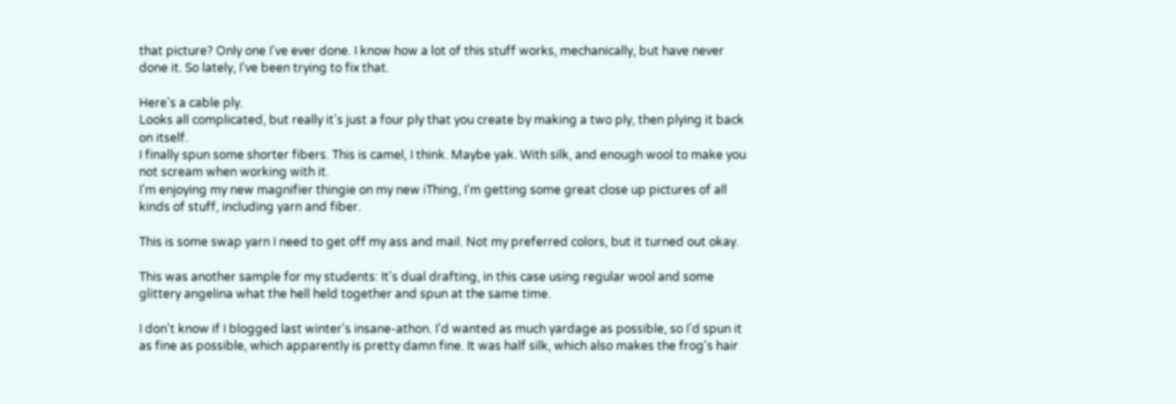that picture? Only one I've ever done. I know how a lot of this stuff works, mechanically, but have never done it. So lately, I've been trying to fix that.

Here's a cable ply.
Looks all complicated, but really it's just a four ply that you create by making a two ply, then plying it back on itself.
I finally spun some shorter fibers. This is camel, I think. Maybe yak. With silk, and enough wool to make you not scream when working with it.
I'm enjoying my new magnifier thingie on my new iThing, I'm getting some great close up pictures of all kinds of stuff, including yarn and fiber.

This is some swap yarn I need to get off my ass and mail. Not my preferred colors, but it turned out okay.

This was another sample for my students: It's dual drafting, in this case using regular wool and some glittery angelina what the hell held together and spun at the same time.

I don't know if I blogged last winter's insane-athon. I'd wanted as much yardage as possible, so I'd spun it as fine as possible, which apparently is pretty damn fine. It was half silk, which also makes the frog's hair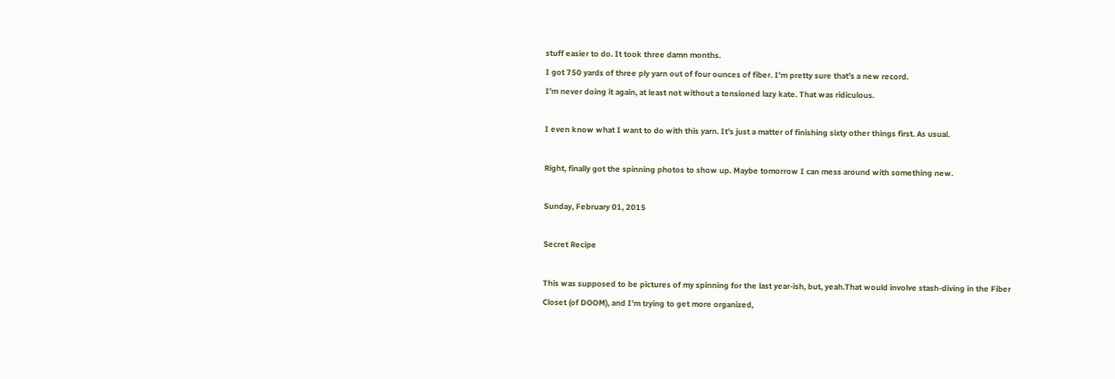stuff easier to do. It took three damn months.
I got 750 yards of three ply yarn out of four ounces of fiber. I'm pretty sure that's a new record.
I'm never doing it again, at least not without a tensioned lazy kate. That was ridiculous.

I even know what I want to do with this yarn. It's just a matter of finishing sixty other things first. As usual.

Right, finally got the spinning photos to show up. Maybe tomorrow I can mess around with something new.

Sunday, February 01, 2015

Secret Recipe

This was supposed to be pictures of my spinning for the last year-ish, but, yeah.That would involve stash-diving in the Fiber Closet (of DOOM), and I'm trying to get more organized,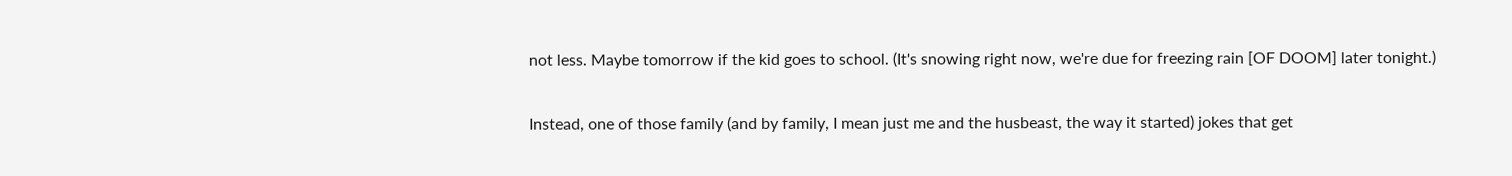not less. Maybe tomorrow if the kid goes to school. (It's snowing right now, we're due for freezing rain [OF DOOM] later tonight.)

Instead, one of those family (and by family, I mean just me and the husbeast, the way it started) jokes that get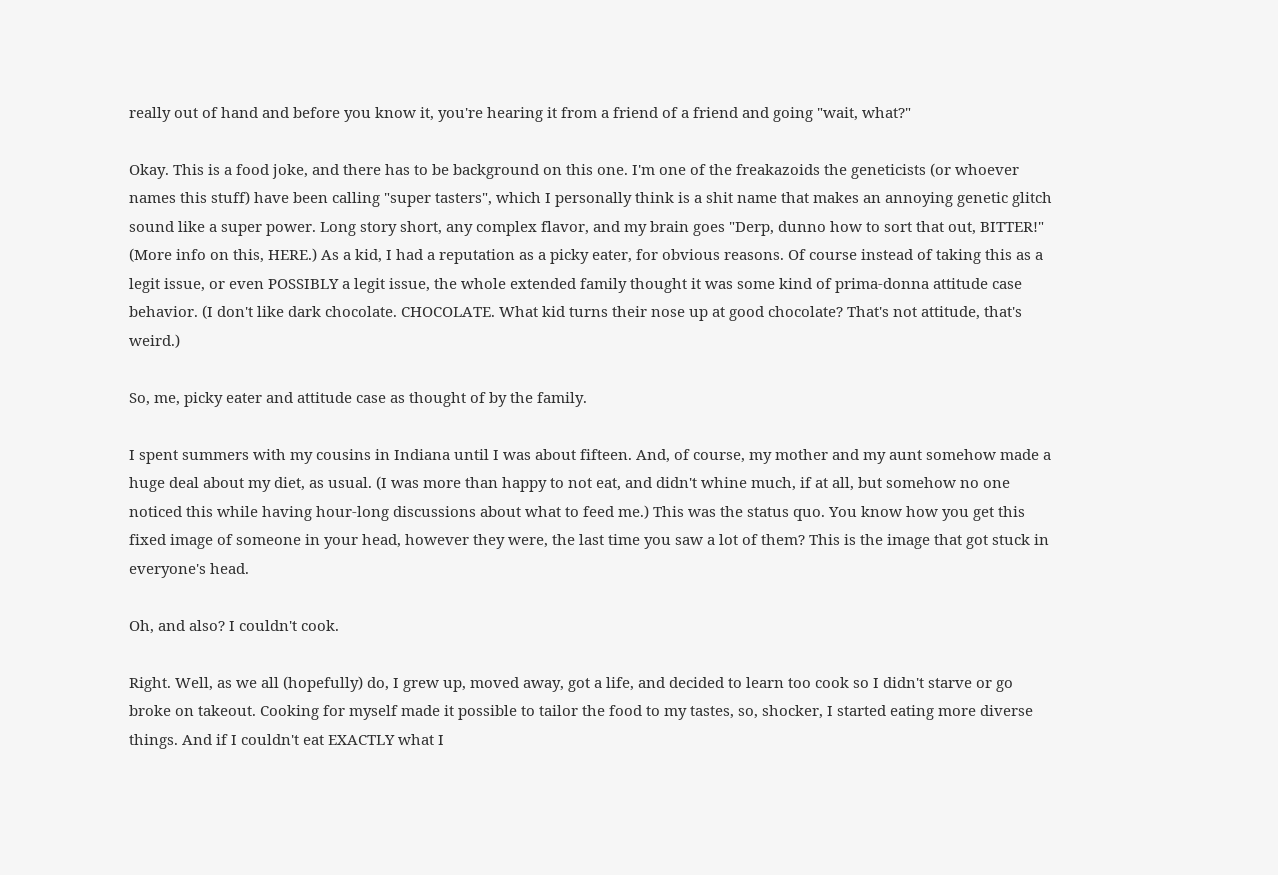really out of hand and before you know it, you're hearing it from a friend of a friend and going "wait, what?"

Okay. This is a food joke, and there has to be background on this one. I'm one of the freakazoids the geneticists (or whoever names this stuff) have been calling "super tasters", which I personally think is a shit name that makes an annoying genetic glitch sound like a super power. Long story short, any complex flavor, and my brain goes "Derp, dunno how to sort that out, BITTER!" (More info on this, HERE.) As a kid, I had a reputation as a picky eater, for obvious reasons. Of course instead of taking this as a legit issue, or even POSSIBLY a legit issue, the whole extended family thought it was some kind of prima-donna attitude case behavior. (I don't like dark chocolate. CHOCOLATE. What kid turns their nose up at good chocolate? That's not attitude, that's weird.)

So, me, picky eater and attitude case as thought of by the family.

I spent summers with my cousins in Indiana until I was about fifteen. And, of course, my mother and my aunt somehow made a huge deal about my diet, as usual. (I was more than happy to not eat, and didn't whine much, if at all, but somehow no one noticed this while having hour-long discussions about what to feed me.) This was the status quo. You know how you get this fixed image of someone in your head, however they were, the last time you saw a lot of them? This is the image that got stuck in everyone's head.

Oh, and also? I couldn't cook.

Right. Well, as we all (hopefully) do, I grew up, moved away, got a life, and decided to learn too cook so I didn't starve or go broke on takeout. Cooking for myself made it possible to tailor the food to my tastes, so, shocker, I started eating more diverse things. And if I couldn't eat EXACTLY what I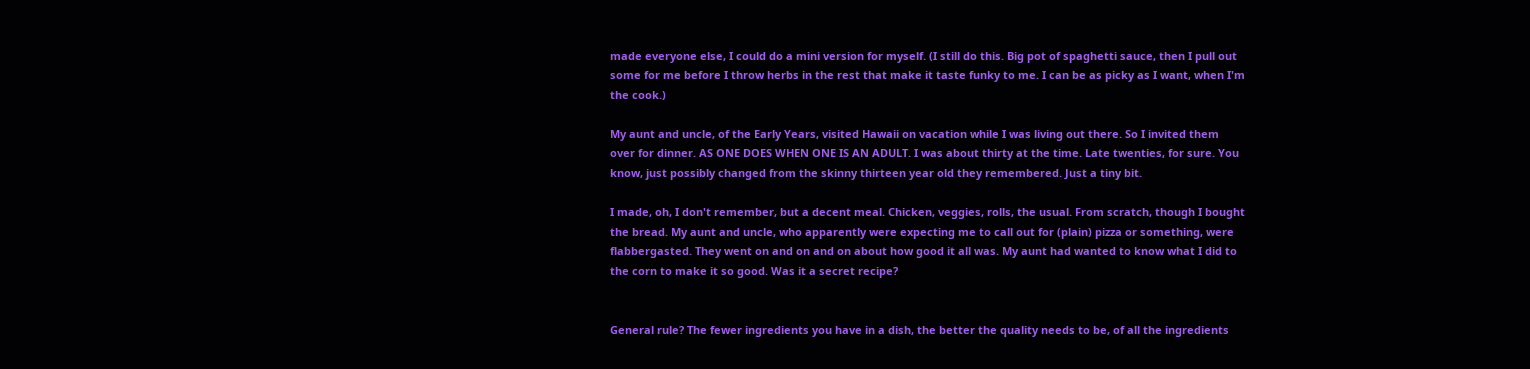made everyone else, I could do a mini version for myself. (I still do this. Big pot of spaghetti sauce, then I pull out some for me before I throw herbs in the rest that make it taste funky to me. I can be as picky as I want, when I'm the cook.)

My aunt and uncle, of the Early Years, visited Hawaii on vacation while I was living out there. So I invited them over for dinner. AS ONE DOES WHEN ONE IS AN ADULT. I was about thirty at the time. Late twenties, for sure. You know, just possibly changed from the skinny thirteen year old they remembered. Just a tiny bit.

I made, oh, I don't remember, but a decent meal. Chicken, veggies, rolls, the usual. From scratch, though I bought the bread. My aunt and uncle, who apparently were expecting me to call out for (plain) pizza or something, were flabbergasted. They went on and on and on about how good it all was. My aunt had wanted to know what I did to the corn to make it so good. Was it a secret recipe?


General rule? The fewer ingredients you have in a dish, the better the quality needs to be, of all the ingredients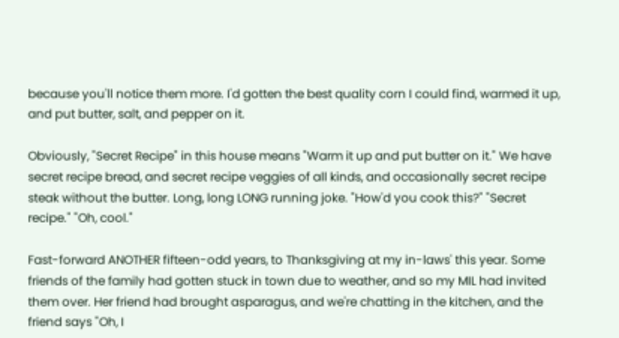because you'll notice them more. I'd gotten the best quality corn I could find, warmed it up, and put butter, salt, and pepper on it.

Obviously, "Secret Recipe" in this house means "Warm it up and put butter on it." We have secret recipe bread, and secret recipe veggies of all kinds, and occasionally secret recipe steak without the butter. Long, long LONG running joke. "How'd you cook this?" "Secret recipe." "Oh, cool."

Fast-forward ANOTHER fifteen-odd years, to Thanksgiving at my in-laws' this year. Some friends of the family had gotten stuck in town due to weather, and so my MIL had invited them over. Her friend had brought asparagus, and we're chatting in the kitchen, and the friend says "Oh, I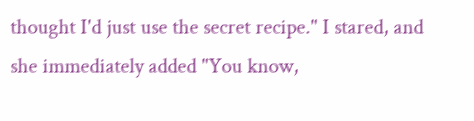thought I'd just use the secret recipe." I stared, and she immediately added "You know,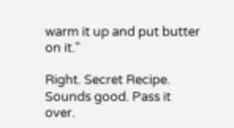warm it up and put butter on it."

Right. Secret Recipe. Sounds good. Pass it over.